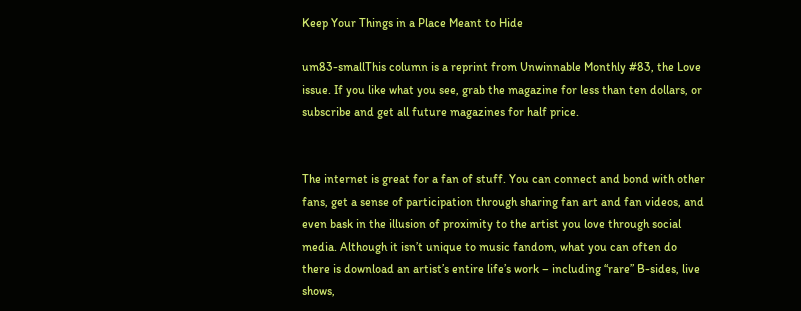Keep Your Things in a Place Meant to Hide

um83-smallThis column is a reprint from Unwinnable Monthly #83, the Love issue. If you like what you see, grab the magazine for less than ten dollars, or subscribe and get all future magazines for half price.


The internet is great for a fan of stuff. You can connect and bond with other fans, get a sense of participation through sharing fan art and fan videos, and even bask in the illusion of proximity to the artist you love through social media. Although it isn’t unique to music fandom, what you can often do there is download an artist’s entire life’s work – including “rare” B-sides, live shows,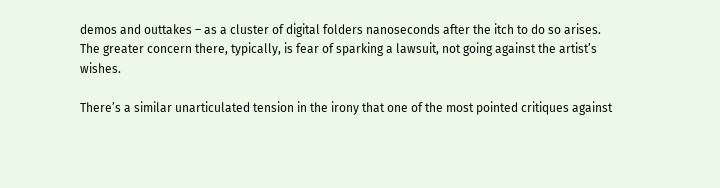demos and outtakes – as a cluster of digital folders nanoseconds after the itch to do so arises. The greater concern there, typically, is fear of sparking a lawsuit, not going against the artist’s wishes.

There’s a similar unarticulated tension in the irony that one of the most pointed critiques against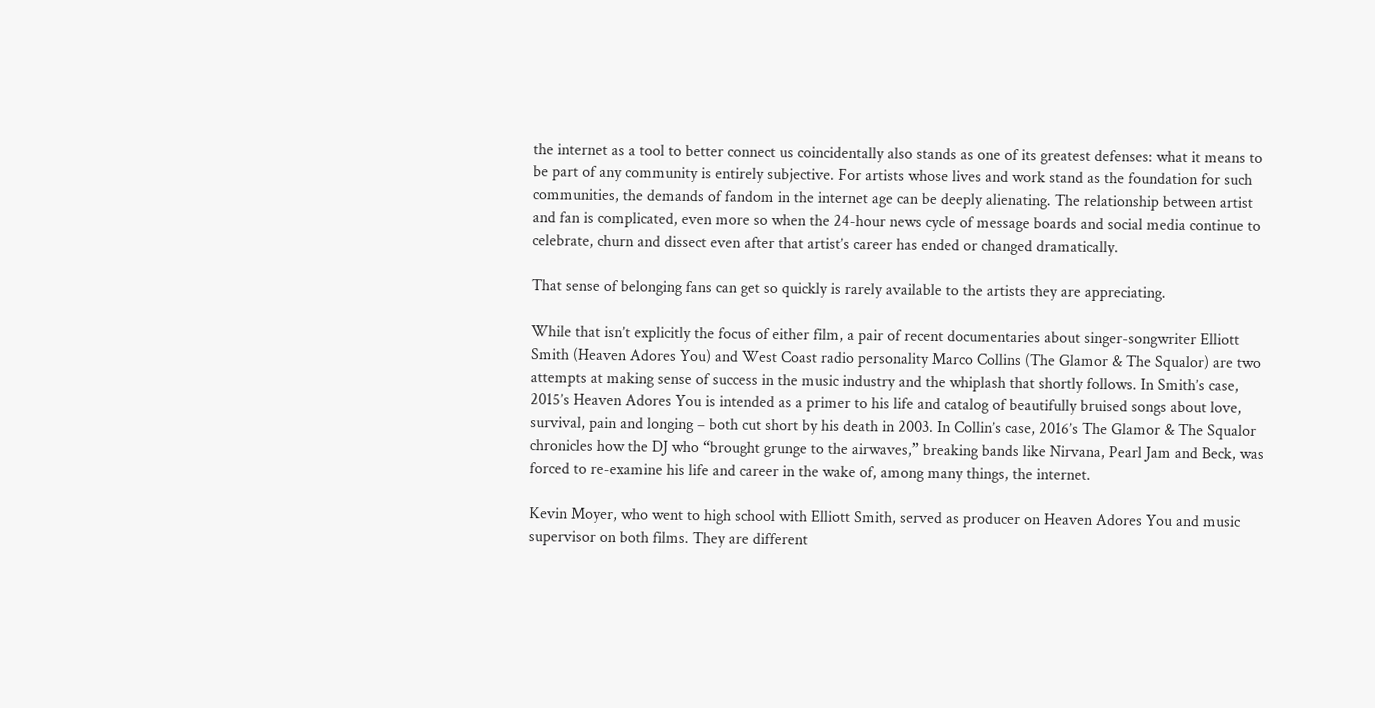the internet as a tool to better connect us coincidentally also stands as one of its greatest defenses: what it means to be part of any community is entirely subjective. For artists whose lives and work stand as the foundation for such communities, the demands of fandom in the internet age can be deeply alienating. The relationship between artist and fan is complicated, even more so when the 24-hour news cycle of message boards and social media continue to celebrate, churn and dissect even after that artist’s career has ended or changed dramatically.

That sense of belonging fans can get so quickly is rarely available to the artists they are appreciating.

While that isn’t explicitly the focus of either film, a pair of recent documentaries about singer-songwriter Elliott Smith (Heaven Adores You) and West Coast radio personality Marco Collins (The Glamor & The Squalor) are two attempts at making sense of success in the music industry and the whiplash that shortly follows. In Smith’s case, 2015’s Heaven Adores You is intended as a primer to his life and catalog of beautifully bruised songs about love, survival, pain and longing – both cut short by his death in 2003. In Collin’s case, 2016’s The Glamor & The Squalor chronicles how the DJ who “brought grunge to the airwaves,” breaking bands like Nirvana, Pearl Jam and Beck, was forced to re-examine his life and career in the wake of, among many things, the internet.

Kevin Moyer, who went to high school with Elliott Smith, served as producer on Heaven Adores You and music supervisor on both films. They are different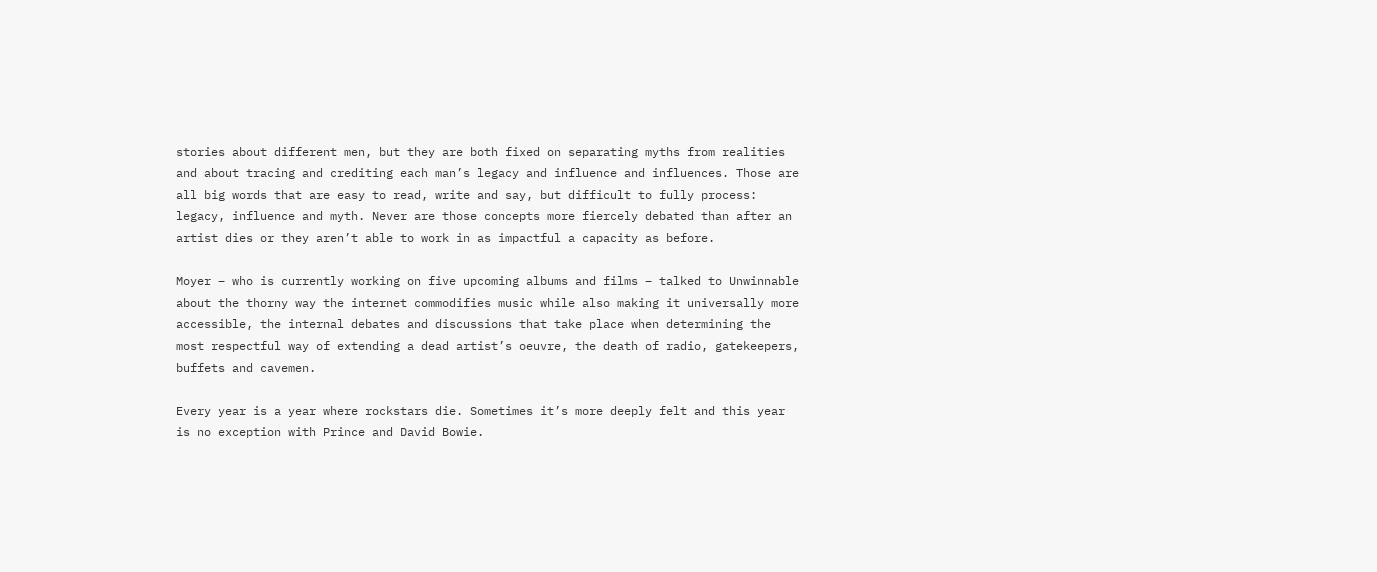stories about different men, but they are both fixed on separating myths from realities and about tracing and crediting each man’s legacy and influence and influences. Those are all big words that are easy to read, write and say, but difficult to fully process: legacy, influence and myth. Never are those concepts more fiercely debated than after an artist dies or they aren’t able to work in as impactful a capacity as before.

Moyer – who is currently working on five upcoming albums and films – talked to Unwinnable about the thorny way the internet commodifies music while also making it universally more accessible, the internal debates and discussions that take place when determining the most respectful way of extending a dead artist’s oeuvre, the death of radio, gatekeepers, buffets and cavemen.

Every year is a year where rockstars die. Sometimes it’s more deeply felt and this year is no exception with Prince and David Bowie.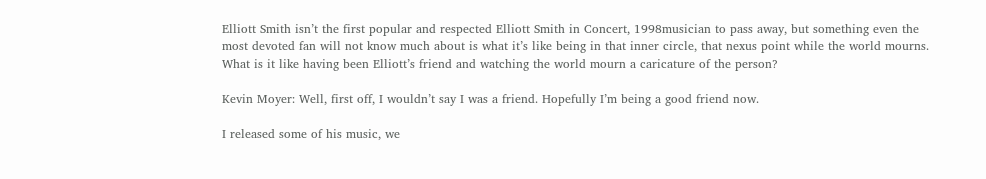Elliott Smith isn’t the first popular and respected Elliott Smith in Concert, 1998musician to pass away, but something even the most devoted fan will not know much about is what it’s like being in that inner circle, that nexus point while the world mourns. What is it like having been Elliott’s friend and watching the world mourn a caricature of the person?

Kevin Moyer: Well, first off, I wouldn’t say I was a friend. Hopefully I’m being a good friend now.

I released some of his music, we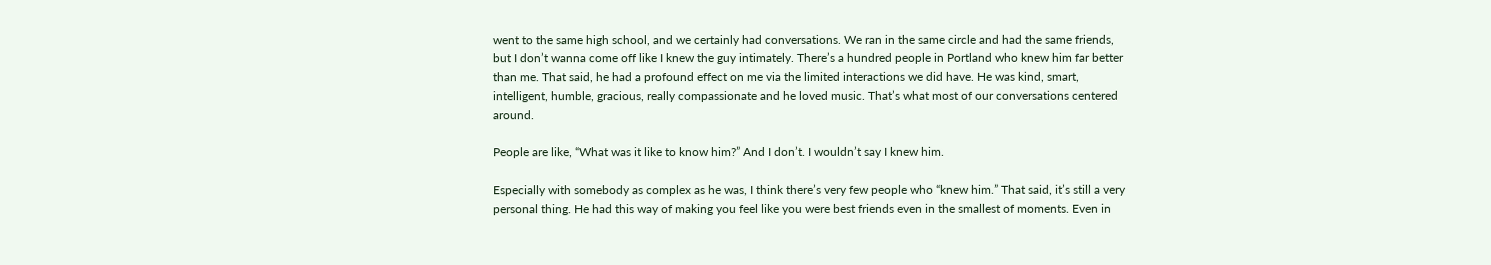went to the same high school, and we certainly had conversations. We ran in the same circle and had the same friends, but I don’t wanna come off like I knew the guy intimately. There’s a hundred people in Portland who knew him far better than me. That said, he had a profound effect on me via the limited interactions we did have. He was kind, smart, intelligent, humble, gracious, really compassionate and he loved music. That’s what most of our conversations centered around.

People are like, “What was it like to know him?” And I don’t. I wouldn’t say I knew him.

Especially with somebody as complex as he was, I think there’s very few people who “knew him.” That said, it’s still a very personal thing. He had this way of making you feel like you were best friends even in the smallest of moments. Even in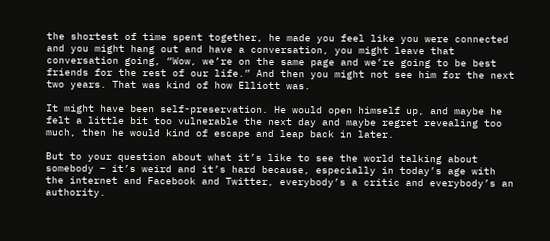the shortest of time spent together, he made you feel like you were connected and you might hang out and have a conversation, you might leave that conversation going, “Wow, we’re on the same page and we’re going to be best friends for the rest of our life.” And then you might not see him for the next two years. That was kind of how Elliott was.

It might have been self-preservation. He would open himself up, and maybe he felt a little bit too vulnerable the next day and maybe regret revealing too much, then he would kind of escape and leap back in later.

But to your question about what it’s like to see the world talking about somebody – it’s weird and it’s hard because, especially in today’s age with the internet and Facebook and Twitter, everybody’s a critic and everybody’s an authority.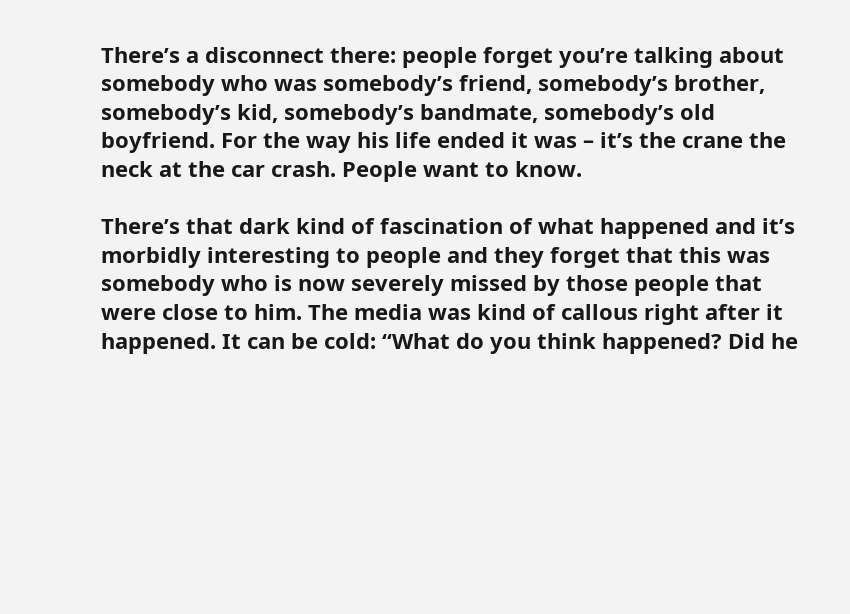There’s a disconnect there: people forget you’re talking about somebody who was somebody’s friend, somebody’s brother, somebody’s kid, somebody’s bandmate, somebody’s old boyfriend. For the way his life ended it was – it’s the crane the neck at the car crash. People want to know.

There’s that dark kind of fascination of what happened and it’s morbidly interesting to people and they forget that this was somebody who is now severely missed by those people that were close to him. The media was kind of callous right after it happened. It can be cold: “What do you think happened? Did he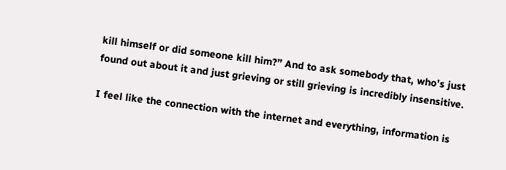kill himself or did someone kill him?” And to ask somebody that, who’s just found out about it and just grieving or still grieving is incredibly insensitive.

I feel like the connection with the internet and everything, information is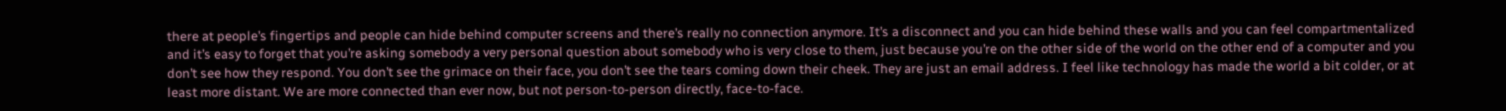there at people’s fingertips and people can hide behind computer screens and there’s really no connection anymore. It’s a disconnect and you can hide behind these walls and you can feel compartmentalized and it’s easy to forget that you’re asking somebody a very personal question about somebody who is very close to them, just because you’re on the other side of the world on the other end of a computer and you don’t see how they respond. You don’t see the grimace on their face, you don’t see the tears coming down their cheek. They are just an email address. I feel like technology has made the world a bit colder, or at least more distant. We are more connected than ever now, but not person-to-person directly, face-to-face.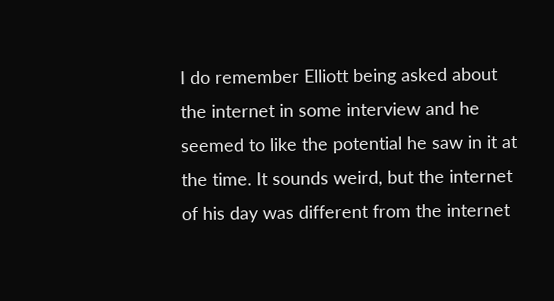I do remember Elliott being asked about the internet in some interview and he seemed to like the potential he saw in it at the time. It sounds weird, but the internet of his day was different from the internet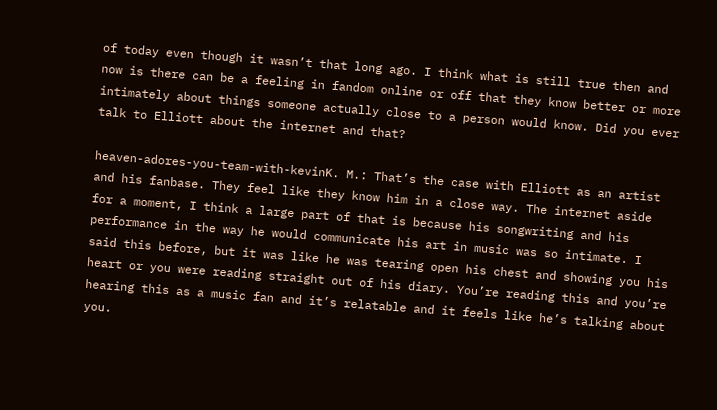of today even though it wasn’t that long ago. I think what is still true then and now is there can be a feeling in fandom online or off that they know better or more intimately about things someone actually close to a person would know. Did you ever talk to Elliott about the internet and that?

heaven-adores-you-team-with-kevinK. M.: That’s the case with Elliott as an artist and his fanbase. They feel like they know him in a close way. The internet aside for a moment, I think a large part of that is because his songwriting and his performance in the way he would communicate his art in music was so intimate. I said this before, but it was like he was tearing open his chest and showing you his heart or you were reading straight out of his diary. You’re reading this and you’re hearing this as a music fan and it’s relatable and it feels like he’s talking about you.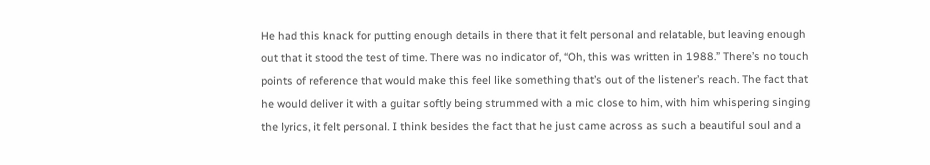He had this knack for putting enough details in there that it felt personal and relatable, but leaving enough out that it stood the test of time. There was no indicator of, “Oh, this was written in 1988.” There’s no touch points of reference that would make this feel like something that’s out of the listener’s reach. The fact that he would deliver it with a guitar softly being strummed with a mic close to him, with him whispering singing the lyrics, it felt personal. I think besides the fact that he just came across as such a beautiful soul and a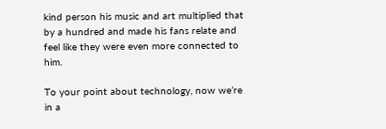kind person his music and art multiplied that by a hundred and made his fans relate and feel like they were even more connected to him.

To your point about technology, now we’re in a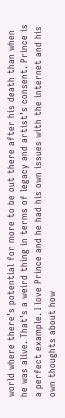world where there’s potential for more to be out there after his death than when he was alive. That’s a weird thing in terms of legacy and artist’s consent. Prince is a perfect example. I love Prince and he had his own issues with the internet and his own thoughts about how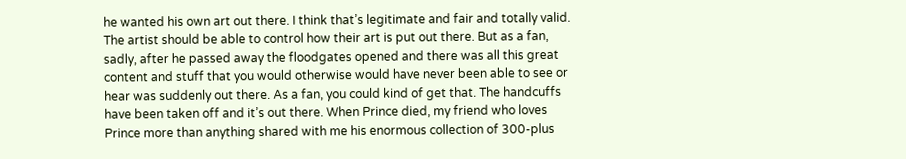he wanted his own art out there. I think that’s legitimate and fair and totally valid. The artist should be able to control how their art is put out there. But as a fan, sadly, after he passed away the floodgates opened and there was all this great content and stuff that you would otherwise would have never been able to see or hear was suddenly out there. As a fan, you could kind of get that. The handcuffs have been taken off and it’s out there. When Prince died, my friend who loves Prince more than anything shared with me his enormous collection of 300-plus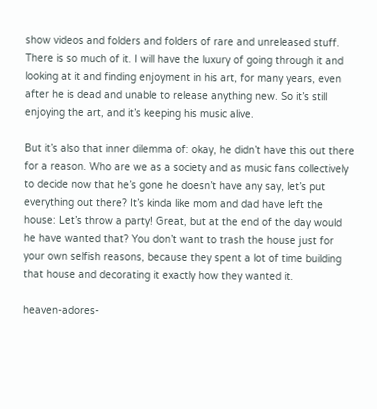show videos and folders and folders of rare and unreleased stuff. There is so much of it. I will have the luxury of going through it and looking at it and finding enjoyment in his art, for many years, even after he is dead and unable to release anything new. So it’s still enjoying the art, and it’s keeping his music alive.

But it’s also that inner dilemma of: okay, he didn’t have this out there for a reason. Who are we as a society and as music fans collectively to decide now that he’s gone he doesn’t have any say, let’s put everything out there? It’s kinda like mom and dad have left the house: Let’s throw a party! Great, but at the end of the day would he have wanted that? You don’t want to trash the house just for your own selfish reasons, because they spent a lot of time building that house and decorating it exactly how they wanted it.

heaven-adores-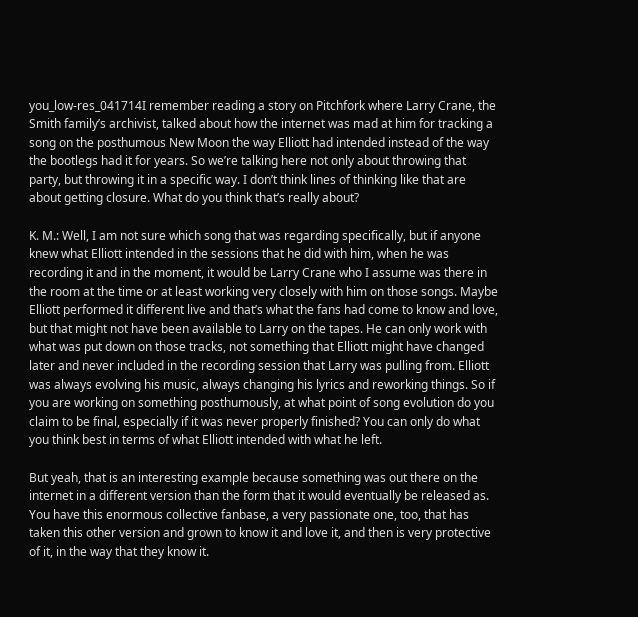you_low-res_041714I remember reading a story on Pitchfork where Larry Crane, the Smith family’s archivist, talked about how the internet was mad at him for tracking a song on the posthumous New Moon the way Elliott had intended instead of the way the bootlegs had it for years. So we’re talking here not only about throwing that party, but throwing it in a specific way. I don’t think lines of thinking like that are about getting closure. What do you think that’s really about?

K. M.: Well, I am not sure which song that was regarding specifically, but if anyone knew what Elliott intended in the sessions that he did with him, when he was recording it and in the moment, it would be Larry Crane who I assume was there in the room at the time or at least working very closely with him on those songs. Maybe Elliott performed it different live and that’s what the fans had come to know and love, but that might not have been available to Larry on the tapes. He can only work with what was put down on those tracks, not something that Elliott might have changed later and never included in the recording session that Larry was pulling from. Elliott was always evolving his music, always changing his lyrics and reworking things. So if you are working on something posthumously, at what point of song evolution do you claim to be final, especially if it was never properly finished? You can only do what you think best in terms of what Elliott intended with what he left.

But yeah, that is an interesting example because something was out there on the internet in a different version than the form that it would eventually be released as. You have this enormous collective fanbase, a very passionate one, too, that has taken this other version and grown to know it and love it, and then is very protective of it, in the way that they know it.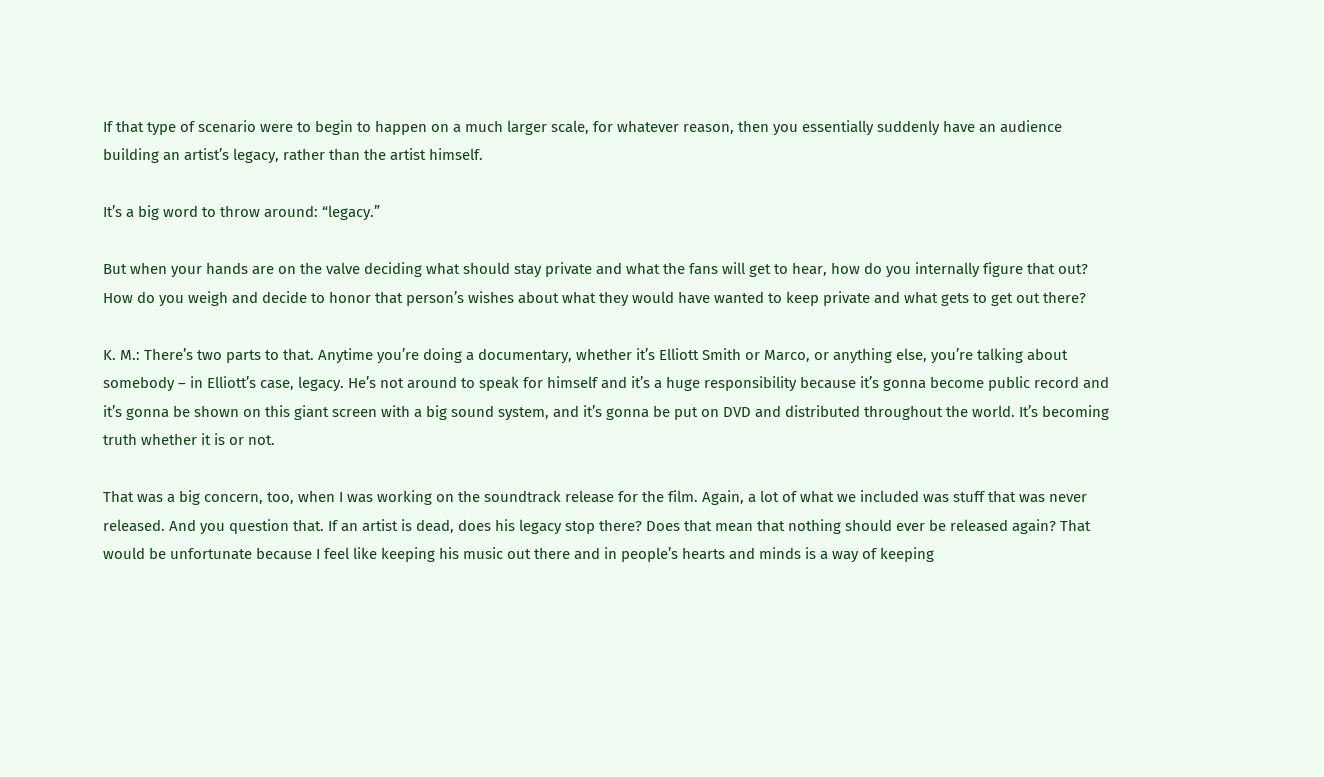If that type of scenario were to begin to happen on a much larger scale, for whatever reason, then you essentially suddenly have an audience building an artist’s legacy, rather than the artist himself.

It’s a big word to throw around: “legacy.”

But when your hands are on the valve deciding what should stay private and what the fans will get to hear, how do you internally figure that out? How do you weigh and decide to honor that person’s wishes about what they would have wanted to keep private and what gets to get out there?

K. M.: There’s two parts to that. Anytime you’re doing a documentary, whether it’s Elliott Smith or Marco, or anything else, you’re talking about somebody – in Elliott’s case, legacy. He’s not around to speak for himself and it’s a huge responsibility because it’s gonna become public record and it’s gonna be shown on this giant screen with a big sound system, and it’s gonna be put on DVD and distributed throughout the world. It’s becoming truth whether it is or not.

That was a big concern, too, when I was working on the soundtrack release for the film. Again, a lot of what we included was stuff that was never released. And you question that. If an artist is dead, does his legacy stop there? Does that mean that nothing should ever be released again? That would be unfortunate because I feel like keeping his music out there and in people’s hearts and minds is a way of keeping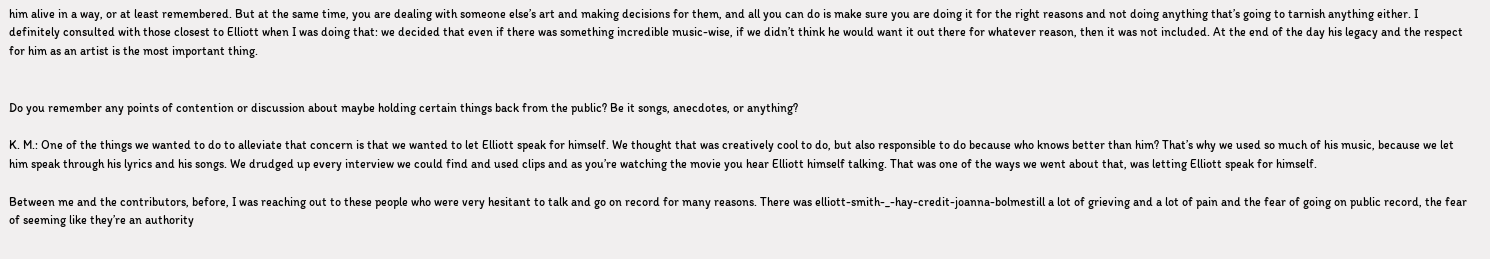him alive in a way, or at least remembered. But at the same time, you are dealing with someone else’s art and making decisions for them, and all you can do is make sure you are doing it for the right reasons and not doing anything that’s going to tarnish anything either. I definitely consulted with those closest to Elliott when I was doing that: we decided that even if there was something incredible music-wise, if we didn’t think he would want it out there for whatever reason, then it was not included. At the end of the day his legacy and the respect for him as an artist is the most important thing.


Do you remember any points of contention or discussion about maybe holding certain things back from the public? Be it songs, anecdotes, or anything?

K. M.: One of the things we wanted to do to alleviate that concern is that we wanted to let Elliott speak for himself. We thought that was creatively cool to do, but also responsible to do because who knows better than him? That’s why we used so much of his music, because we let him speak through his lyrics and his songs. We drudged up every interview we could find and used clips and as you’re watching the movie you hear Elliott himself talking. That was one of the ways we went about that, was letting Elliott speak for himself.

Between me and the contributors, before, I was reaching out to these people who were very hesitant to talk and go on record for many reasons. There was elliott-smith-_-hay-credit-joanna-bolmestill a lot of grieving and a lot of pain and the fear of going on public record, the fear of seeming like they’re an authority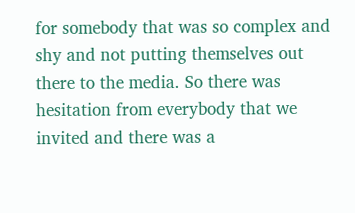for somebody that was so complex and shy and not putting themselves out there to the media. So there was hesitation from everybody that we invited and there was a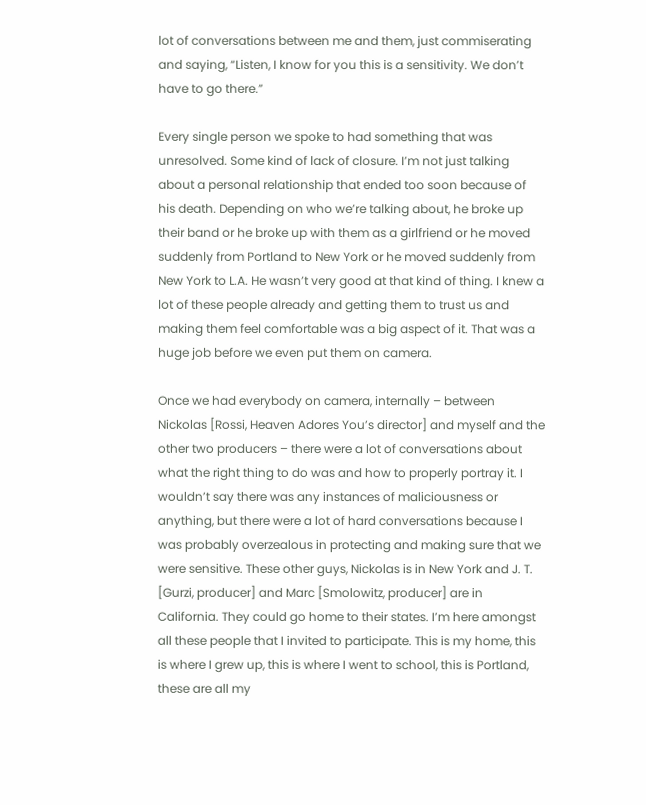lot of conversations between me and them, just commiserating and saying, “Listen, I know for you this is a sensitivity. We don’t have to go there.”

Every single person we spoke to had something that was unresolved. Some kind of lack of closure. I’m not just talking about a personal relationship that ended too soon because of his death. Depending on who we’re talking about, he broke up their band or he broke up with them as a girlfriend or he moved suddenly from Portland to New York or he moved suddenly from New York to L.A. He wasn’t very good at that kind of thing. I knew a lot of these people already and getting them to trust us and making them feel comfortable was a big aspect of it. That was a huge job before we even put them on camera.

Once we had everybody on camera, internally – between Nickolas [Rossi, Heaven Adores You’s director] and myself and the other two producers – there were a lot of conversations about what the right thing to do was and how to properly portray it. I wouldn’t say there was any instances of maliciousness or anything, but there were a lot of hard conversations because I was probably overzealous in protecting and making sure that we were sensitive. These other guys, Nickolas is in New York and J. T. [Gurzi, producer] and Marc [Smolowitz, producer] are in California. They could go home to their states. I’m here amongst all these people that I invited to participate. This is my home, this is where I grew up, this is where I went to school, this is Portland, these are all my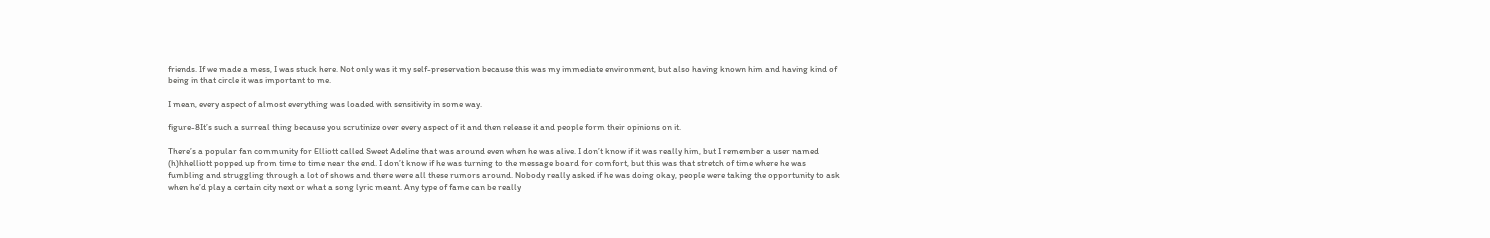friends. If we made a mess, I was stuck here. Not only was it my self-preservation because this was my immediate environment, but also having known him and having kind of being in that circle it was important to me.

I mean, every aspect of almost everything was loaded with sensitivity in some way.

figure-8It’s such a surreal thing because you scrutinize over every aspect of it and then release it and people form their opinions on it.

There’s a popular fan community for Elliott called Sweet Adeline that was around even when he was alive. I don’t know if it was really him, but I remember a user named (h)hhelliott popped up from time to time near the end. I don’t know if he was turning to the message board for comfort, but this was that stretch of time where he was fumbling and struggling through a lot of shows and there were all these rumors around. Nobody really asked if he was doing okay, people were taking the opportunity to ask when he’d play a certain city next or what a song lyric meant. Any type of fame can be really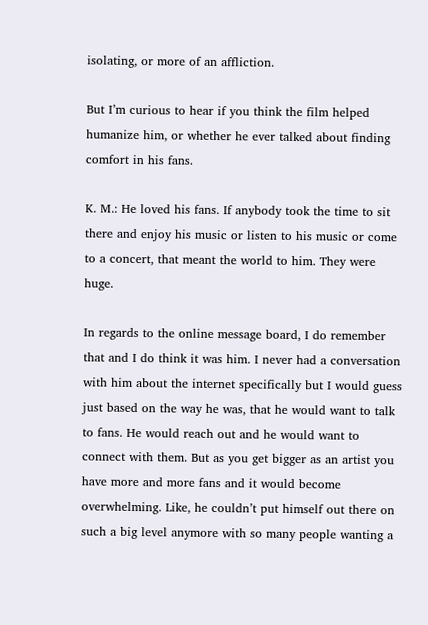isolating, or more of an affliction.

But I’m curious to hear if you think the film helped humanize him, or whether he ever talked about finding comfort in his fans.

K. M.: He loved his fans. If anybody took the time to sit there and enjoy his music or listen to his music or come to a concert, that meant the world to him. They were huge.

In regards to the online message board, I do remember that and I do think it was him. I never had a conversation with him about the internet specifically but I would guess just based on the way he was, that he would want to talk to fans. He would reach out and he would want to connect with them. But as you get bigger as an artist you have more and more fans and it would become overwhelming. Like, he couldn’t put himself out there on such a big level anymore with so many people wanting a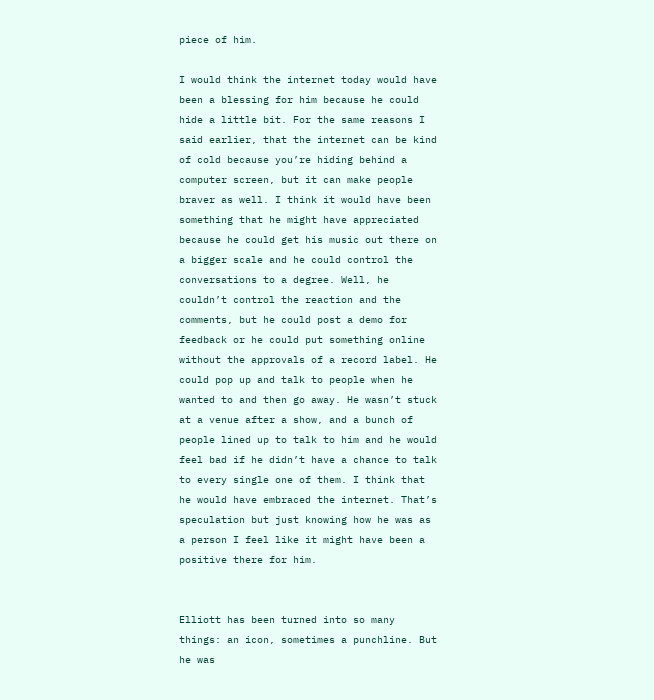piece of him.

I would think the internet today would have been a blessing for him because he could hide a little bit. For the same reasons I said earlier, that the internet can be kind of cold because you’re hiding behind a computer screen, but it can make people braver as well. I think it would have been something that he might have appreciated because he could get his music out there on a bigger scale and he could control the conversations to a degree. Well, he couldn’t control the reaction and the comments, but he could post a demo for feedback or he could put something online without the approvals of a record label. He could pop up and talk to people when he wanted to and then go away. He wasn’t stuck at a venue after a show, and a bunch of people lined up to talk to him and he would feel bad if he didn’t have a chance to talk to every single one of them. I think that he would have embraced the internet. That’s speculation but just knowing how he was as a person I feel like it might have been a positive there for him.


Elliott has been turned into so many things: an icon, sometimes a punchline. But he was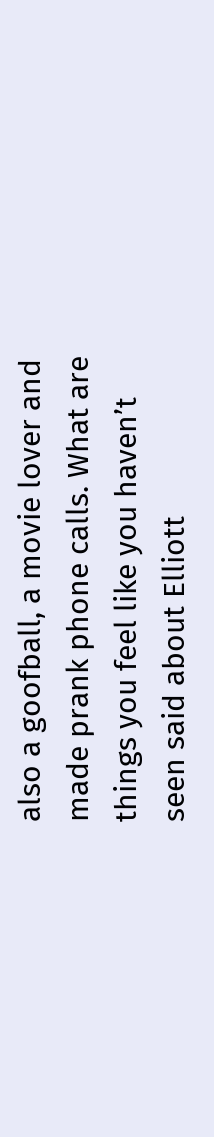also a goofball, a movie lover and made prank phone calls. What are things you feel like you haven’t seen said about Elliott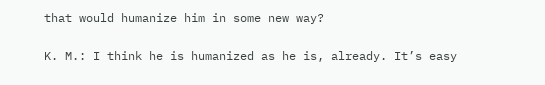that would humanize him in some new way?

K. M.: I think he is humanized as he is, already. It’s easy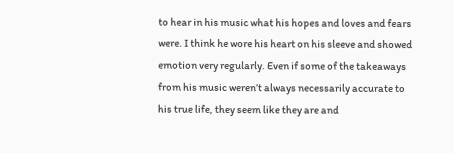to hear in his music what his hopes and loves and fears were. I think he wore his heart on his sleeve and showed emotion very regularly. Even if some of the takeaways from his music weren’t always necessarily accurate to his true life, they seem like they are and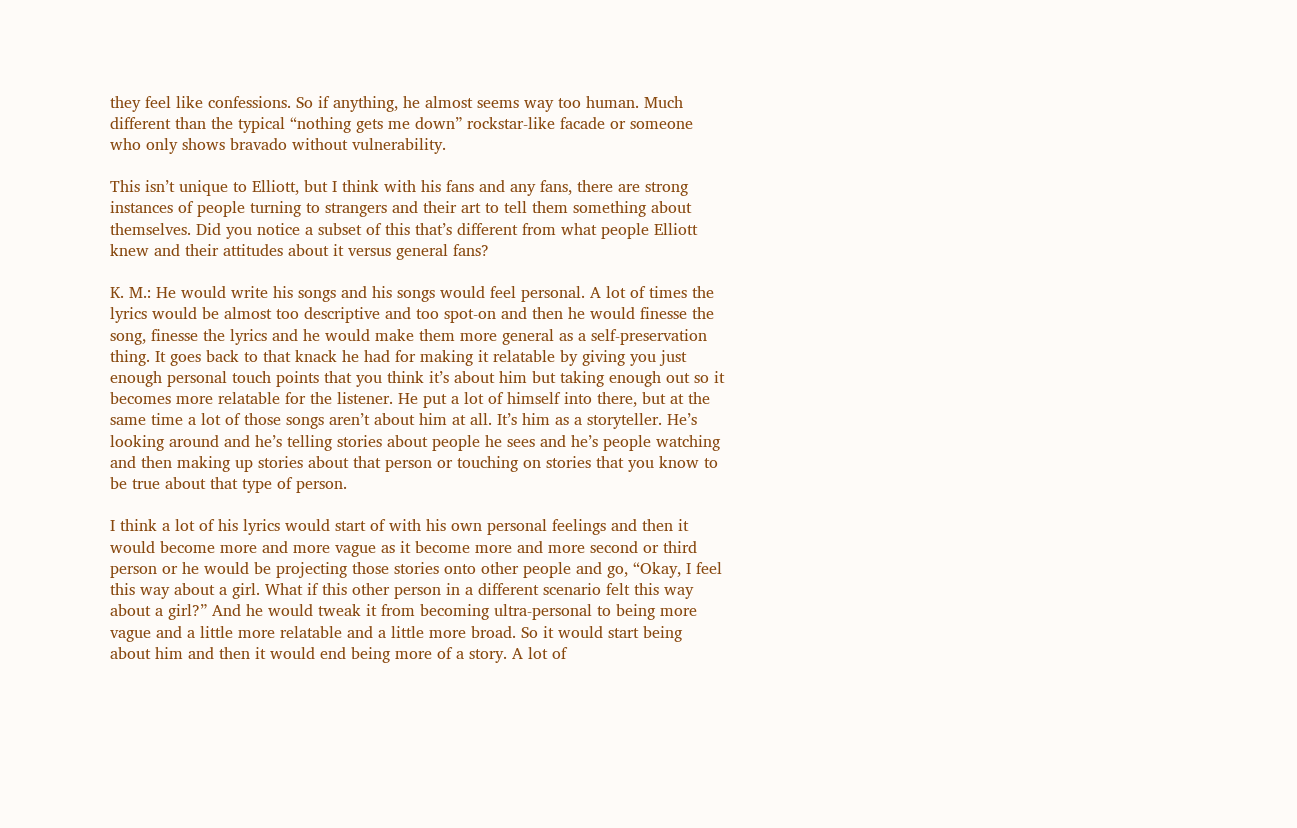they feel like confessions. So if anything, he almost seems way too human. Much different than the typical “nothing gets me down” rockstar-like facade or someone who only shows bravado without vulnerability.

This isn’t unique to Elliott, but I think with his fans and any fans, there are strong instances of people turning to strangers and their art to tell them something about themselves. Did you notice a subset of this that’s different from what people Elliott knew and their attitudes about it versus general fans?

K. M.: He would write his songs and his songs would feel personal. A lot of times the lyrics would be almost too descriptive and too spot-on and then he would finesse the song, finesse the lyrics and he would make them more general as a self-preservation thing. It goes back to that knack he had for making it relatable by giving you just enough personal touch points that you think it’s about him but taking enough out so it becomes more relatable for the listener. He put a lot of himself into there, but at the same time a lot of those songs aren’t about him at all. It’s him as a storyteller. He’s looking around and he’s telling stories about people he sees and he’s people watching and then making up stories about that person or touching on stories that you know to be true about that type of person.

I think a lot of his lyrics would start of with his own personal feelings and then it would become more and more vague as it become more and more second or third person or he would be projecting those stories onto other people and go, “Okay, I feel this way about a girl. What if this other person in a different scenario felt this way about a girl?” And he would tweak it from becoming ultra-personal to being more vague and a little more relatable and a little more broad. So it would start being about him and then it would end being more of a story. A lot of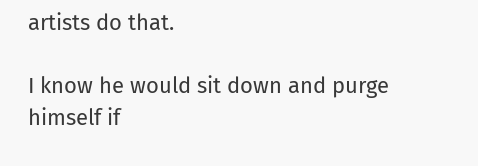artists do that.

I know he would sit down and purge himself if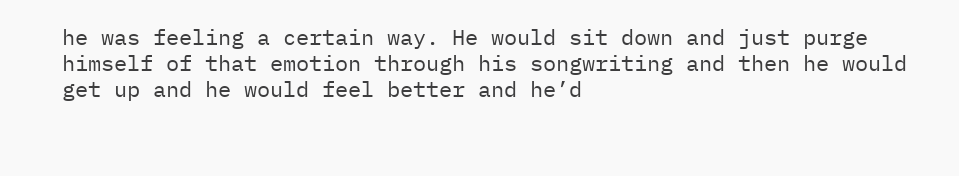he was feeling a certain way. He would sit down and just purge himself of that emotion through his songwriting and then he would get up and he would feel better and he’d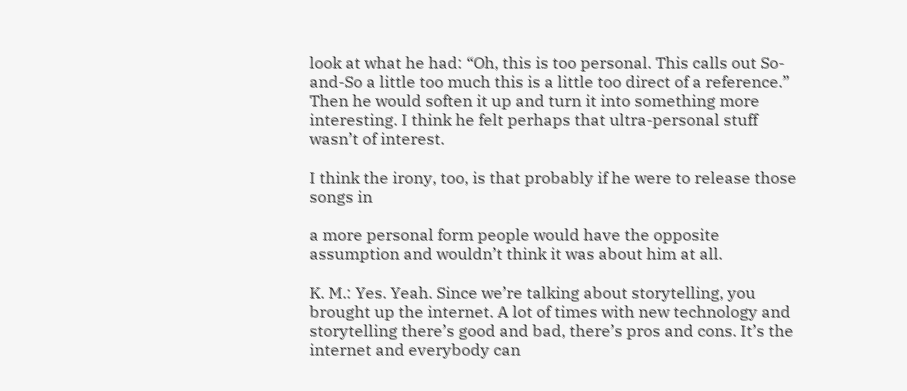look at what he had: “Oh, this is too personal. This calls out So-and-So a little too much this is a little too direct of a reference.” Then he would soften it up and turn it into something more interesting. I think he felt perhaps that ultra-personal stuff wasn’t of interest.

I think the irony, too, is that probably if he were to release those songs in

a more personal form people would have the opposite assumption and wouldn’t think it was about him at all.

K. M.: Yes. Yeah. Since we’re talking about storytelling, you brought up the internet. A lot of times with new technology and storytelling there’s good and bad, there’s pros and cons. It’s the internet and everybody can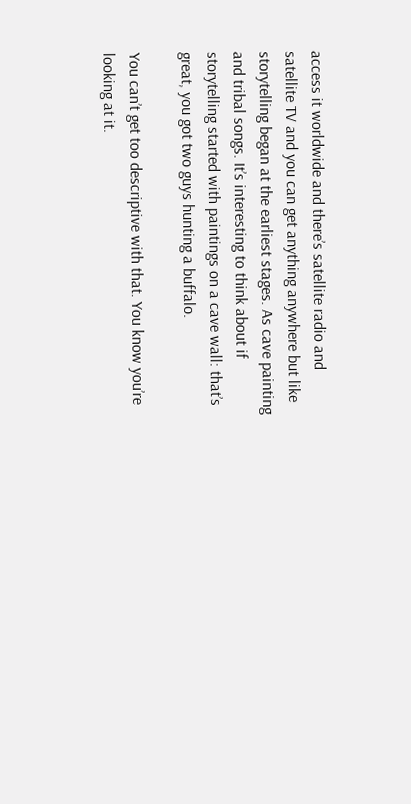access it worldwide and there’s satellite radio and satellite TV and you can get anything anywhere but like storytelling began at the earliest stages. As cave painting and tribal songs. It’s interesting to think about if storytelling started with paintings on a cave wall: that’s great, you got two guys hunting a buffalo.

You can’t get too descriptive with that. You know you’re looking at it.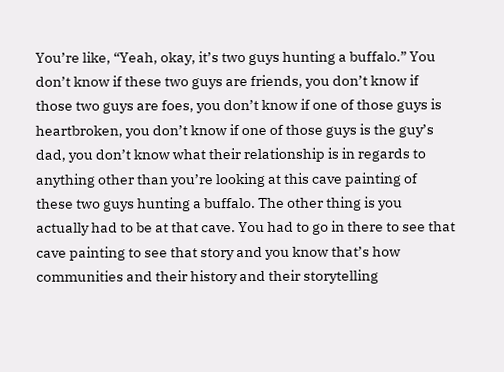You’re like, “Yeah, okay, it’s two guys hunting a buffalo.” You don’t know if these two guys are friends, you don’t know if those two guys are foes, you don’t know if one of those guys is heartbroken, you don’t know if one of those guys is the guy’s dad, you don’t know what their relationship is in regards to anything other than you’re looking at this cave painting of these two guys hunting a buffalo. The other thing is you actually had to be at that cave. You had to go in there to see that cave painting to see that story and you know that’s how communities and their history and their storytelling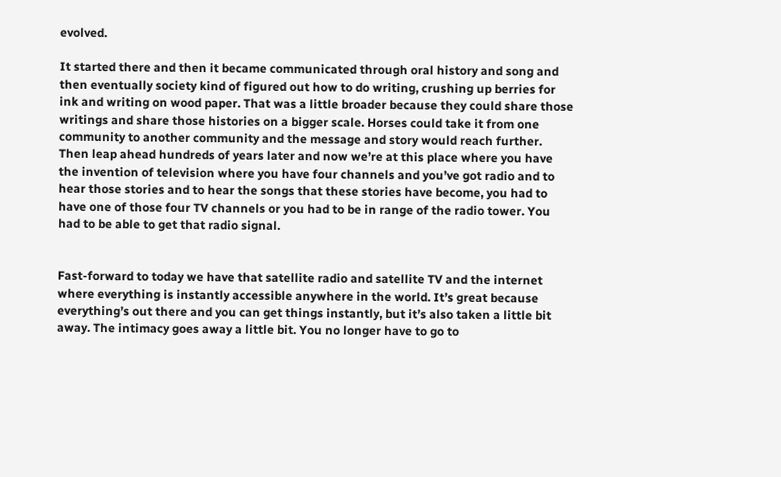evolved.

It started there and then it became communicated through oral history and song and then eventually society kind of figured out how to do writing, crushing up berries for ink and writing on wood paper. That was a little broader because they could share those writings and share those histories on a bigger scale. Horses could take it from one community to another community and the message and story would reach further. Then leap ahead hundreds of years later and now we’re at this place where you have the invention of television where you have four channels and you’ve got radio and to hear those stories and to hear the songs that these stories have become, you had to have one of those four TV channels or you had to be in range of the radio tower. You had to be able to get that radio signal.


Fast-forward to today we have that satellite radio and satellite TV and the internet where everything is instantly accessible anywhere in the world. It’s great because everything’s out there and you can get things instantly, but it’s also taken a little bit away. The intimacy goes away a little bit. You no longer have to go to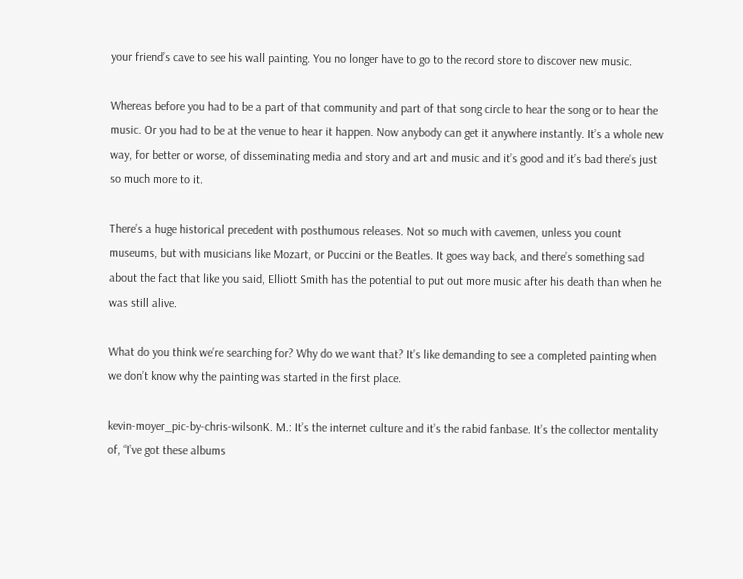your friend’s cave to see his wall painting. You no longer have to go to the record store to discover new music.

Whereas before you had to be a part of that community and part of that song circle to hear the song or to hear the music. Or you had to be at the venue to hear it happen. Now anybody can get it anywhere instantly. It’s a whole new way, for better or worse, of disseminating media and story and art and music and it’s good and it’s bad there’s just so much more to it.

There’s a huge historical precedent with posthumous releases. Not so much with cavemen, unless you count museums, but with musicians like Mozart, or Puccini or the Beatles. It goes way back, and there’s something sad about the fact that like you said, Elliott Smith has the potential to put out more music after his death than when he was still alive.

What do you think we’re searching for? Why do we want that? It’s like demanding to see a completed painting when we don’t know why the painting was started in the first place.

kevin-moyer_pic-by-chris-wilsonK. M.: It’s the internet culture and it’s the rabid fanbase. It’s the collector mentality of, “I’ve got these albums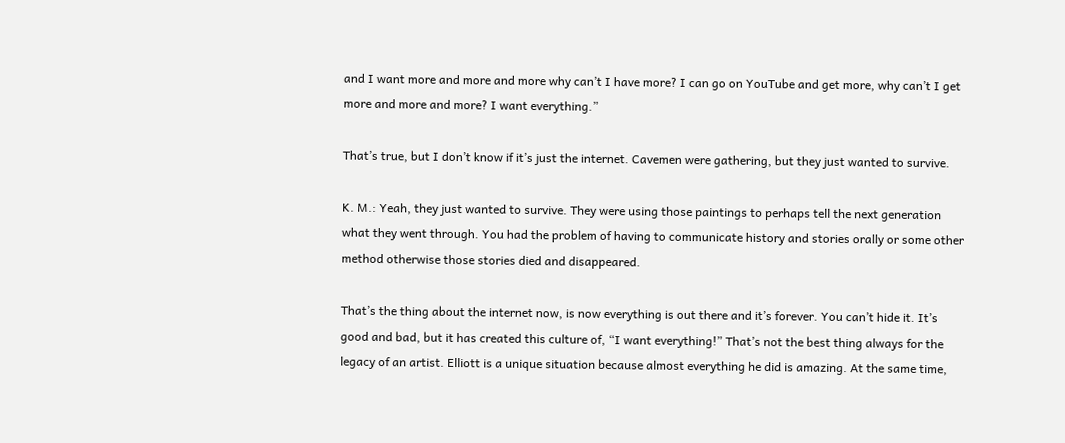and I want more and more and more why can’t I have more? I can go on YouTube and get more, why can’t I get more and more and more? I want everything.”

That’s true, but I don’t know if it’s just the internet. Cavemen were gathering, but they just wanted to survive.

K. M.: Yeah, they just wanted to survive. They were using those paintings to perhaps tell the next generation what they went through. You had the problem of having to communicate history and stories orally or some other method otherwise those stories died and disappeared.

That’s the thing about the internet now, is now everything is out there and it’s forever. You can’t hide it. It’s good and bad, but it has created this culture of, “I want everything!” That’s not the best thing always for the legacy of an artist. Elliott is a unique situation because almost everything he did is amazing. At the same time,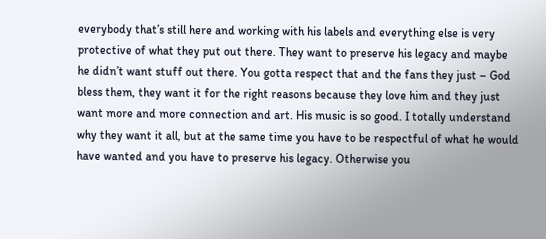everybody that’s still here and working with his labels and everything else is very protective of what they put out there. They want to preserve his legacy and maybe he didn’t want stuff out there. You gotta respect that and the fans they just – God bless them, they want it for the right reasons because they love him and they just want more and more connection and art. His music is so good. I totally understand why they want it all, but at the same time you have to be respectful of what he would have wanted and you have to preserve his legacy. Otherwise you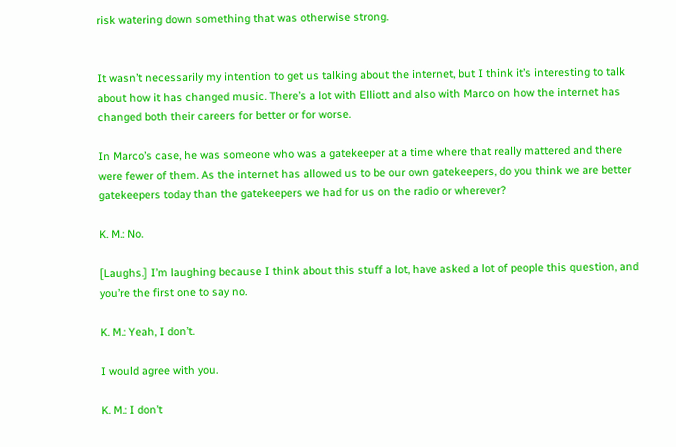risk watering down something that was otherwise strong.


It wasn’t necessarily my intention to get us talking about the internet, but I think it’s interesting to talk about how it has changed music. There’s a lot with Elliott and also with Marco on how the internet has changed both their careers for better or for worse.

In Marco’s case, he was someone who was a gatekeeper at a time where that really mattered and there were fewer of them. As the internet has allowed us to be our own gatekeepers, do you think we are better gatekeepers today than the gatekeepers we had for us on the radio or wherever?

K. M.: No.

[Laughs.] I’m laughing because I think about this stuff a lot, have asked a lot of people this question, and you’re the first one to say no.

K. M.: Yeah, I don’t.

I would agree with you.

K. M.: I don’t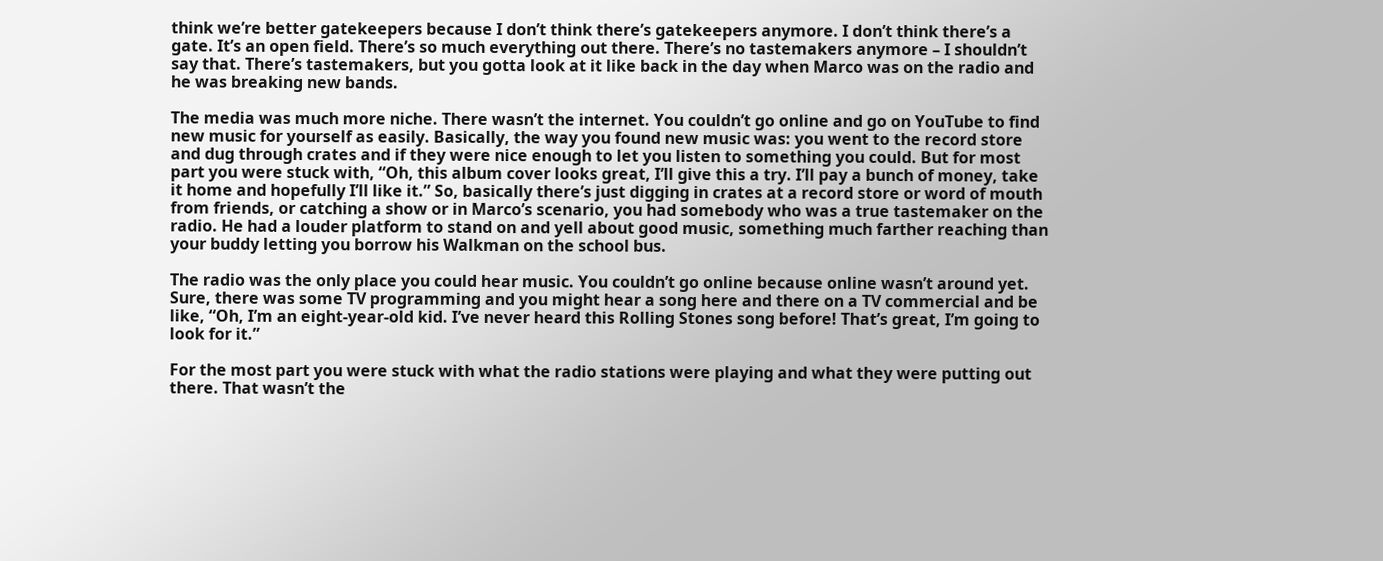think we’re better gatekeepers because I don’t think there’s gatekeepers anymore. I don’t think there’s a gate. It’s an open field. There’s so much everything out there. There’s no tastemakers anymore – I shouldn’t say that. There’s tastemakers, but you gotta look at it like back in the day when Marco was on the radio and he was breaking new bands.

The media was much more niche. There wasn’t the internet. You couldn’t go online and go on YouTube to find new music for yourself as easily. Basically, the way you found new music was: you went to the record store and dug through crates and if they were nice enough to let you listen to something you could. But for most part you were stuck with, “Oh, this album cover looks great, I’ll give this a try. I’ll pay a bunch of money, take it home and hopefully I’ll like it.” So, basically there’s just digging in crates at a record store or word of mouth from friends, or catching a show or in Marco’s scenario, you had somebody who was a true tastemaker on the radio. He had a louder platform to stand on and yell about good music, something much farther reaching than your buddy letting you borrow his Walkman on the school bus.

The radio was the only place you could hear music. You couldn’t go online because online wasn’t around yet. Sure, there was some TV programming and you might hear a song here and there on a TV commercial and be like, “Oh, I’m an eight-year-old kid. I’ve never heard this Rolling Stones song before! That’s great, I’m going to look for it.”

For the most part you were stuck with what the radio stations were playing and what they were putting out there. That wasn’t the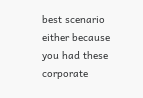best scenario either because you had these corporate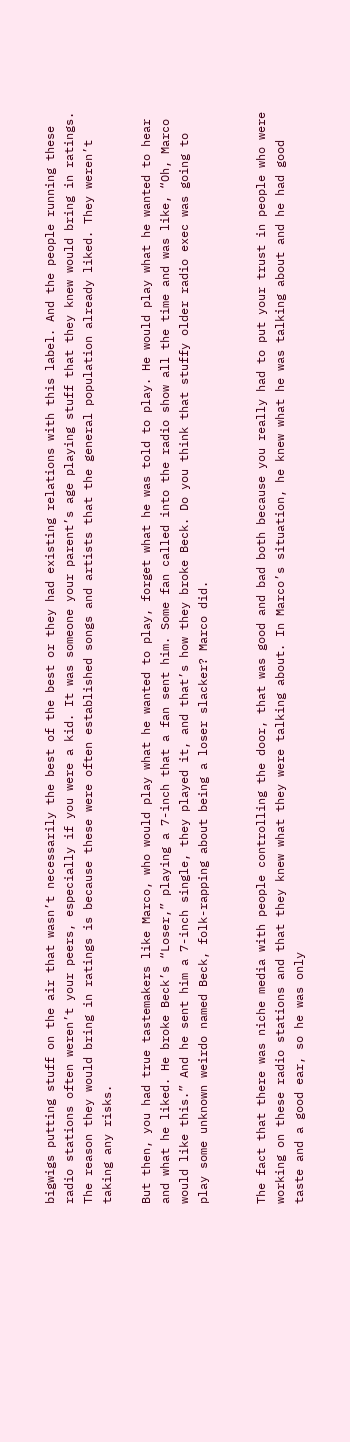bigwigs putting stuff on the air that wasn’t necessarily the best of the best or they had existing relations with this label. And the people running these radio stations often weren’t your peers, especially if you were a kid. It was someone your parent’s age playing stuff that they knew would bring in ratings. The reason they would bring in ratings is because these were often established songs and artists that the general population already liked. They weren’t taking any risks.

But then, you had true tastemakers like Marco, who would play what he wanted to play, forget what he was told to play. He would play what he wanted to hear and what he liked. He broke Beck’s “Loser,” playing a 7-inch that a fan sent him. Some fan called into the radio show all the time and was like, “Oh, Marco would like this.” And he sent him a 7-inch single, they played it, and that’s how they broke Beck. Do you think that stuffy older radio exec was going to play some unknown weirdo named Beck, folk-rapping about being a loser slacker? Marco did.


The fact that there was niche media with people controlling the door, that was good and bad both because you really had to put your trust in people who were working on these radio stations and that they knew what they were talking about. In Marco’s situation, he knew what he was talking about and he had good taste and a good ear, so he was only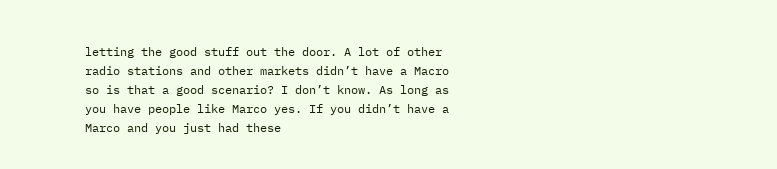letting the good stuff out the door. A lot of other radio stations and other markets didn’t have a Macro so is that a good scenario? I don’t know. As long as you have people like Marco yes. If you didn’t have a Marco and you just had these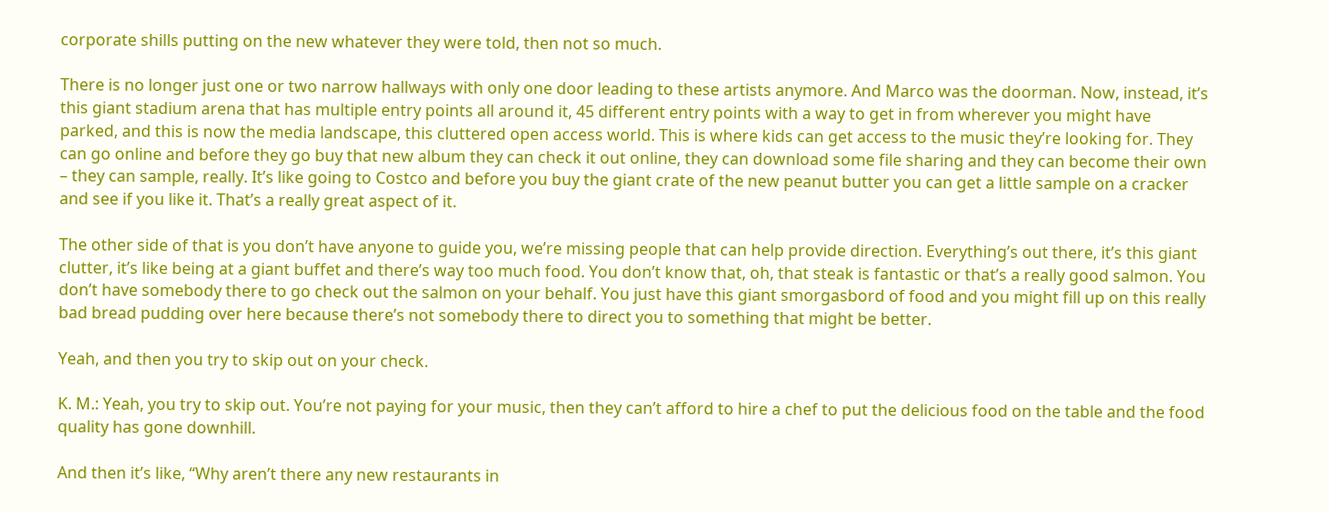corporate shills putting on the new whatever they were told, then not so much.

There is no longer just one or two narrow hallways with only one door leading to these artists anymore. And Marco was the doorman. Now, instead, it’s this giant stadium arena that has multiple entry points all around it, 45 different entry points with a way to get in from wherever you might have parked, and this is now the media landscape, this cluttered open access world. This is where kids can get access to the music they’re looking for. They can go online and before they go buy that new album they can check it out online, they can download some file sharing and they can become their own – they can sample, really. It’s like going to Costco and before you buy the giant crate of the new peanut butter you can get a little sample on a cracker and see if you like it. That’s a really great aspect of it.

The other side of that is you don’t have anyone to guide you, we’re missing people that can help provide direction. Everything’s out there, it’s this giant clutter, it’s like being at a giant buffet and there’s way too much food. You don’t know that, oh, that steak is fantastic or that’s a really good salmon. You don’t have somebody there to go check out the salmon on your behalf. You just have this giant smorgasbord of food and you might fill up on this really bad bread pudding over here because there’s not somebody there to direct you to something that might be better.

Yeah, and then you try to skip out on your check.

K. M.: Yeah, you try to skip out. You’re not paying for your music, then they can’t afford to hire a chef to put the delicious food on the table and the food quality has gone downhill.

And then it’s like, “Why aren’t there any new restaurants in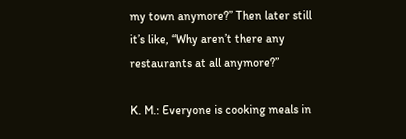my town anymore?” Then later still it’s like, “Why aren’t there any restaurants at all anymore?”

K. M.: Everyone is cooking meals in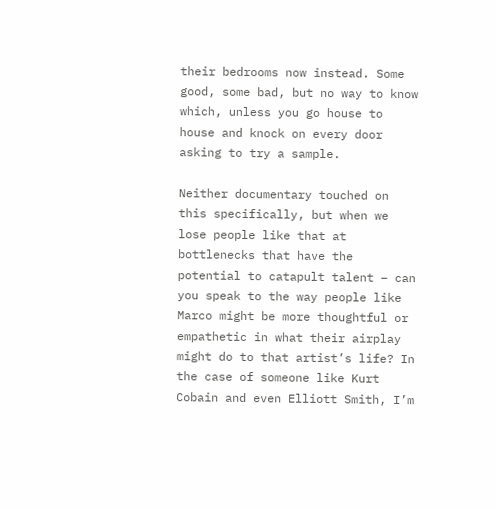their bedrooms now instead. Some good, some bad, but no way to know which, unless you go house to house and knock on every door asking to try a sample.

Neither documentary touched on this specifically, but when we lose people like that at bottlenecks that have the potential to catapult talent – can you speak to the way people like Marco might be more thoughtful or empathetic in what their airplay might do to that artist’s life? In the case of someone like Kurt Cobain and even Elliott Smith, I’m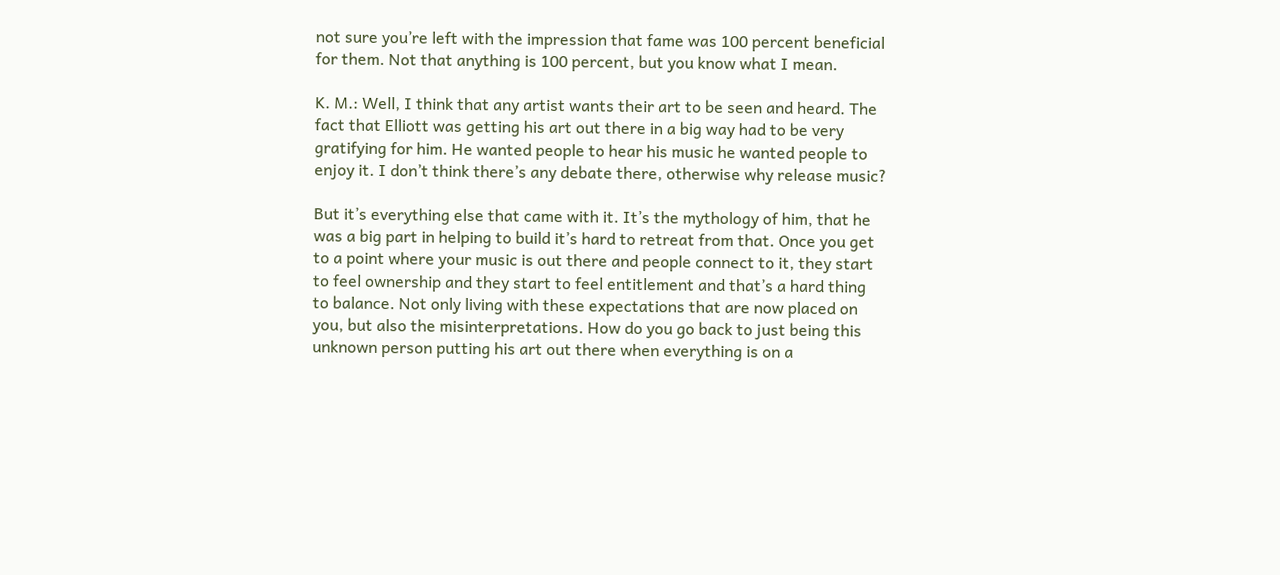not sure you’re left with the impression that fame was 100 percent beneficial for them. Not that anything is 100 percent, but you know what I mean.

K. M.: Well, I think that any artist wants their art to be seen and heard. The fact that Elliott was getting his art out there in a big way had to be very gratifying for him. He wanted people to hear his music he wanted people to enjoy it. I don’t think there’s any debate there, otherwise why release music?

But it’s everything else that came with it. It’s the mythology of him, that he was a big part in helping to build it’s hard to retreat from that. Once you get to a point where your music is out there and people connect to it, they start to feel ownership and they start to feel entitlement and that’s a hard thing to balance. Not only living with these expectations that are now placed on you, but also the misinterpretations. How do you go back to just being this unknown person putting his art out there when everything is on a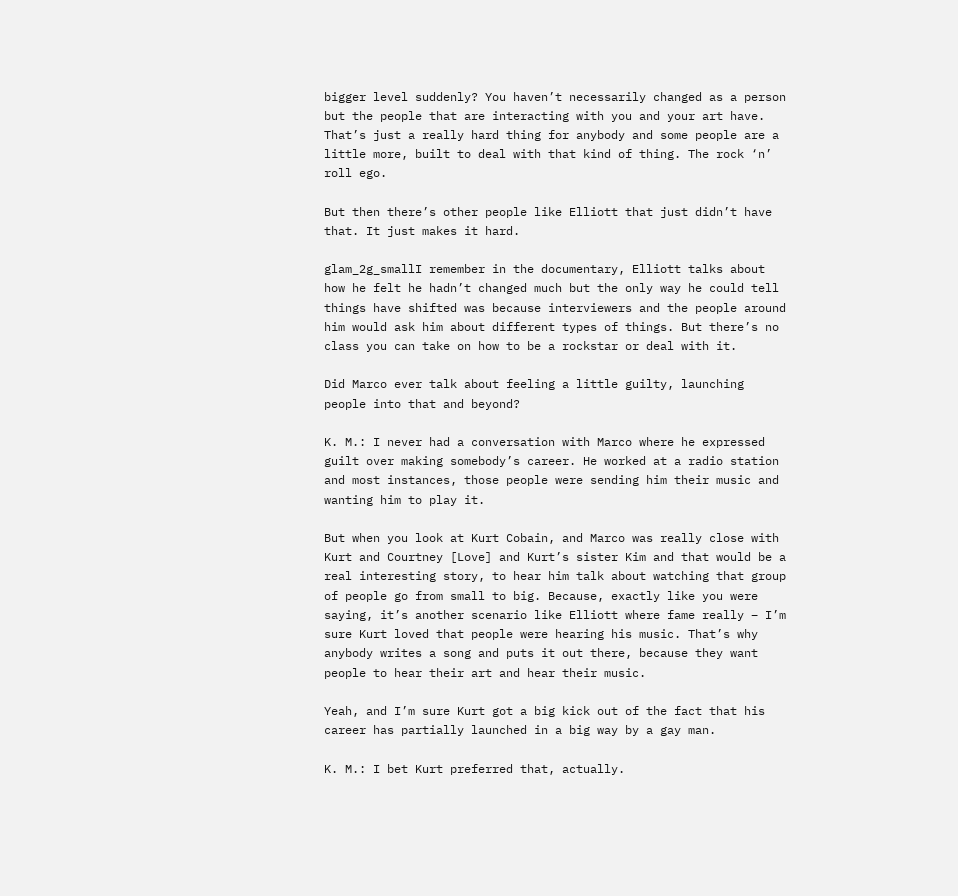bigger level suddenly? You haven’t necessarily changed as a person but the people that are interacting with you and your art have. That’s just a really hard thing for anybody and some people are a little more, built to deal with that kind of thing. The rock ‘n’ roll ego.

But then there’s other people like Elliott that just didn’t have that. It just makes it hard.

glam_2g_smallI remember in the documentary, Elliott talks about how he felt he hadn’t changed much but the only way he could tell things have shifted was because interviewers and the people around him would ask him about different types of things. But there’s no class you can take on how to be a rockstar or deal with it.

Did Marco ever talk about feeling a little guilty, launching people into that and beyond?

K. M.: I never had a conversation with Marco where he expressed guilt over making somebody’s career. He worked at a radio station and most instances, those people were sending him their music and wanting him to play it.

But when you look at Kurt Cobain, and Marco was really close with Kurt and Courtney [Love] and Kurt’s sister Kim and that would be a real interesting story, to hear him talk about watching that group of people go from small to big. Because, exactly like you were saying, it’s another scenario like Elliott where fame really – I’m sure Kurt loved that people were hearing his music. That’s why anybody writes a song and puts it out there, because they want people to hear their art and hear their music.

Yeah, and I’m sure Kurt got a big kick out of the fact that his career has partially launched in a big way by a gay man.

K. M.: I bet Kurt preferred that, actually.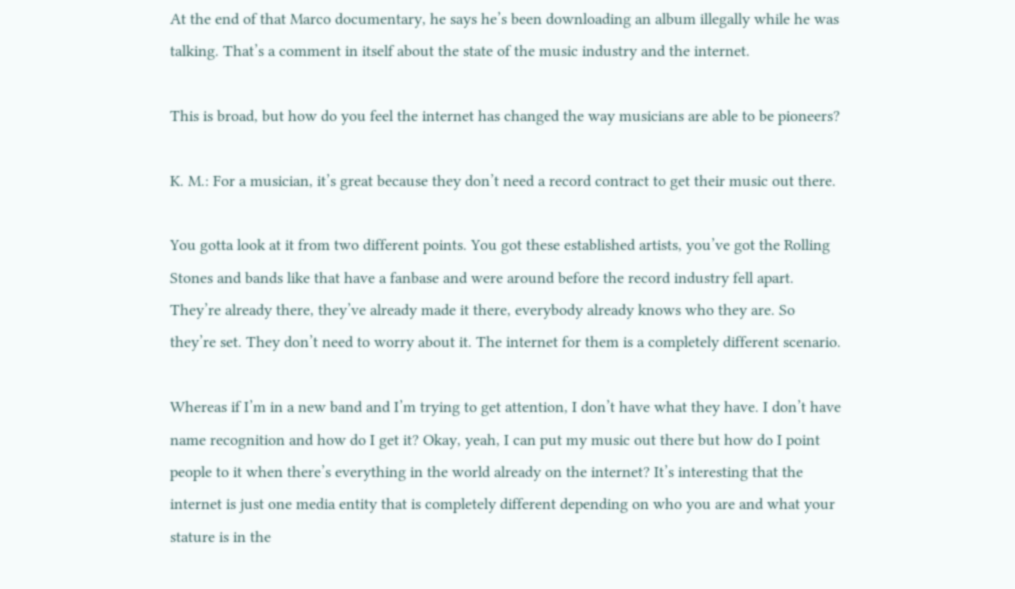At the end of that Marco documentary, he says he’s been downloading an album illegally while he was talking. That’s a comment in itself about the state of the music industry and the internet.

This is broad, but how do you feel the internet has changed the way musicians are able to be pioneers?

K. M.: For a musician, it’s great because they don’t need a record contract to get their music out there.

You gotta look at it from two different points. You got these established artists, you’ve got the Rolling Stones and bands like that have a fanbase and were around before the record industry fell apart. They’re already there, they’ve already made it there, everybody already knows who they are. So they’re set. They don’t need to worry about it. The internet for them is a completely different scenario.

Whereas if I’m in a new band and I’m trying to get attention, I don’t have what they have. I don’t have name recognition and how do I get it? Okay, yeah, I can put my music out there but how do I point people to it when there’s everything in the world already on the internet? It’s interesting that the internet is just one media entity that is completely different depending on who you are and what your stature is in the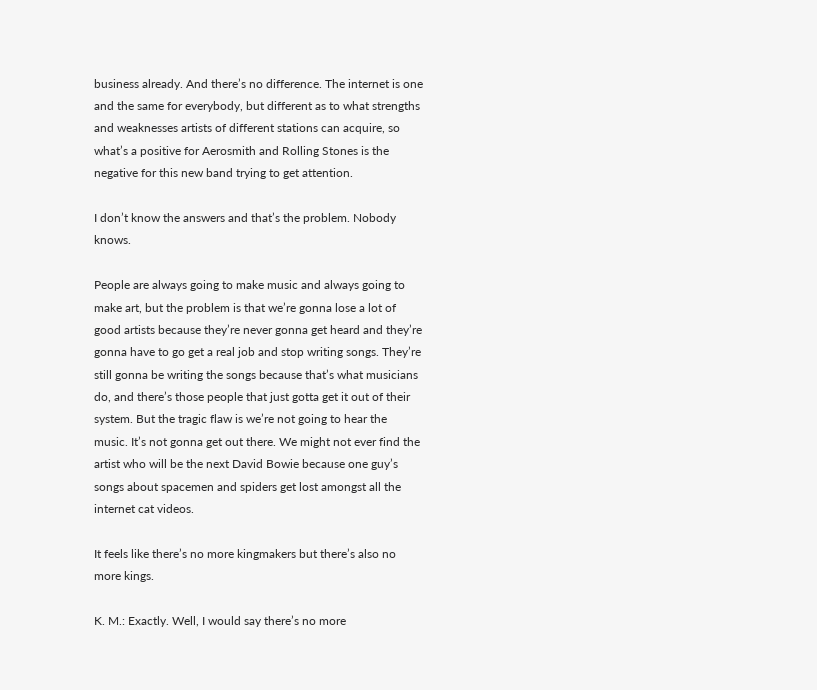business already. And there’s no difference. The internet is one and the same for everybody, but different as to what strengths and weaknesses artists of different stations can acquire, so what’s a positive for Aerosmith and Rolling Stones is the negative for this new band trying to get attention.

I don’t know the answers and that’s the problem. Nobody knows.

People are always going to make music and always going to make art, but the problem is that we’re gonna lose a lot of good artists because they’re never gonna get heard and they’re gonna have to go get a real job and stop writing songs. They’re still gonna be writing the songs because that’s what musicians do, and there’s those people that just gotta get it out of their system. But the tragic flaw is we’re not going to hear the music. It’s not gonna get out there. We might not ever find the artist who will be the next David Bowie because one guy’s songs about spacemen and spiders get lost amongst all the internet cat videos.

It feels like there’s no more kingmakers but there’s also no more kings.

K. M.: Exactly. Well, I would say there’s no more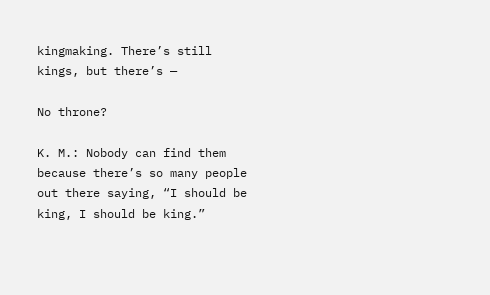kingmaking. There’s still kings, but there’s —

No throne?

K. M.: Nobody can find them because there’s so many people out there saying, “I should be king, I should be king.”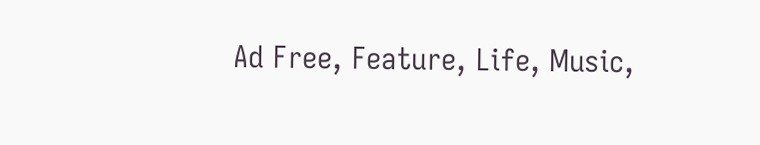Ad Free, Feature, Life, Music,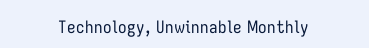Technology, Unwinnable Monthly